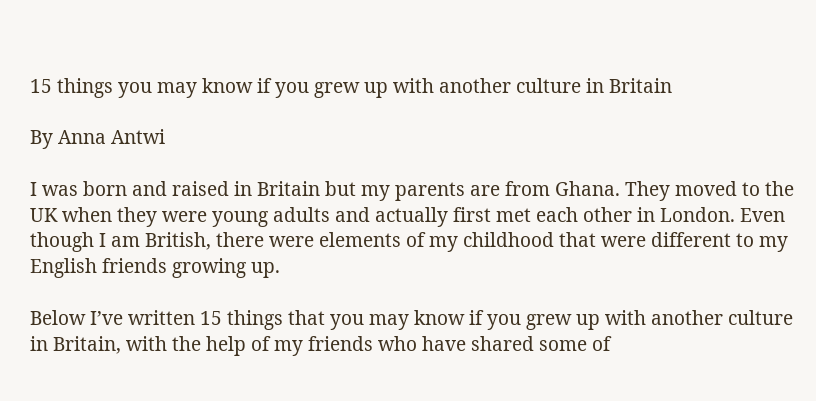15 things you may know if you grew up with another culture in Britain

By Anna Antwi

I was born and raised in Britain but my parents are from Ghana. They moved to the UK when they were young adults and actually first met each other in London. Even though I am British, there were elements of my childhood that were different to my English friends growing up.

Below I’ve written 15 things that you may know if you grew up with another culture in Britain, with the help of my friends who have shared some of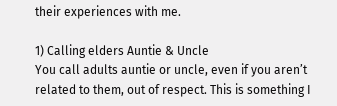their experiences with me.

1) Calling elders Auntie & Uncle
You call adults auntie or uncle, even if you aren’t related to them, out of respect. This is something I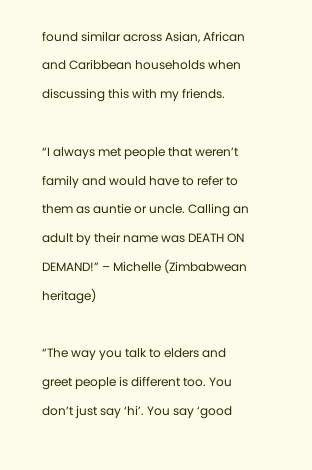found similar across Asian, African and Caribbean households when discussing this with my friends.

“I always met people that weren’t family and would have to refer to them as auntie or uncle. Calling an adult by their name was DEATH ON DEMAND!” – Michelle (Zimbabwean heritage)

“The way you talk to elders and greet people is different too. You don’t just say ‘hi’. You say ‘good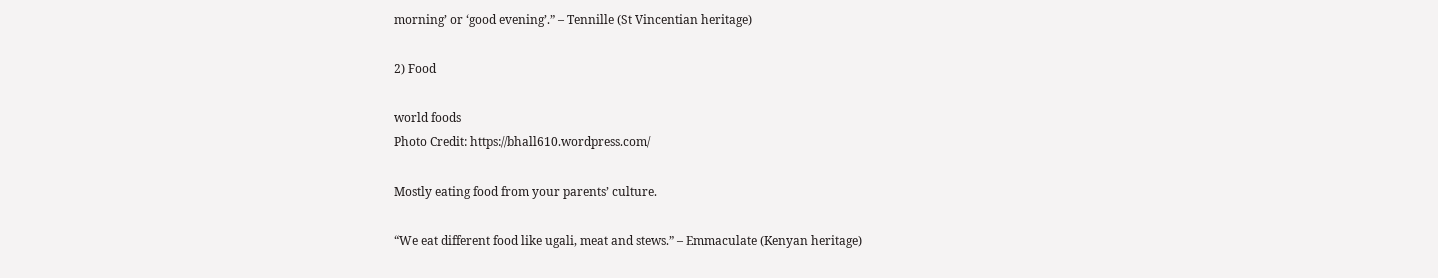morning’ or ‘good evening’.” – Tennille (St Vincentian heritage)

2) Food

world foods
Photo Credit: https://bhall610.wordpress.com/

Mostly eating food from your parents’ culture.

“We eat different food like ugali, meat and stews.” – Emmaculate (Kenyan heritage)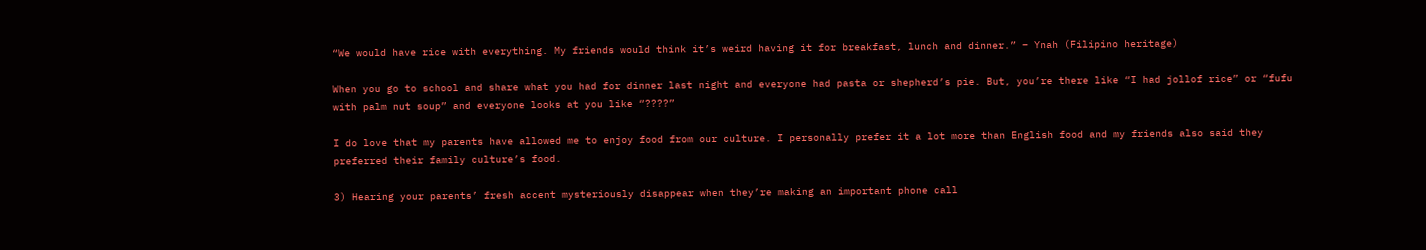“We would have rice with everything. My friends would think it’s weird having it for breakfast, lunch and dinner.” – Ynah (Filipino heritage)

When you go to school and share what you had for dinner last night and everyone had pasta or shepherd’s pie. But, you’re there like “I had jollof rice” or “fufu with palm nut soup” and everyone looks at you like “????”

I do love that my parents have allowed me to enjoy food from our culture. I personally prefer it a lot more than English food and my friends also said they preferred their family culture’s food.

3) Hearing your parents’ fresh accent mysteriously disappear when they’re making an important phone call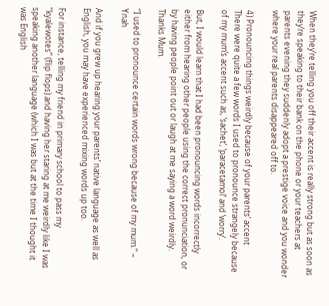When they’re telling you off their accent is really strong but as soon as they’re speaking to their bank on the phone or your teachers at parents evening they suddenly adopt a prestige voice and you wonder where your real parents disappeared off to.

4) Pronouncing things weirdly because of your parents’ accent
There were quite a few words I used to pronounce strangely because of my mum’s accent such as, ‘sachet’, ‘paracetamol’ and ‘worry’.

But, I would learn that I had been pronouncing words incorrectly either from hearing other people using the correct pronunciation, or by having people point out or laugh at me saying a word weirdly. Thanks Mum.

“I used to pronounce certain words wrong because of my mum.” – Ynah

And if you grew up hearing your parents’ native language as well as English, you may have experienced mixing words up too.

For instance, telling my friend in primary school to pass my “kyalewotes” (flip flops) and having her staring at me weirdly like I was speaking another language (which I was but at the time I thought it was English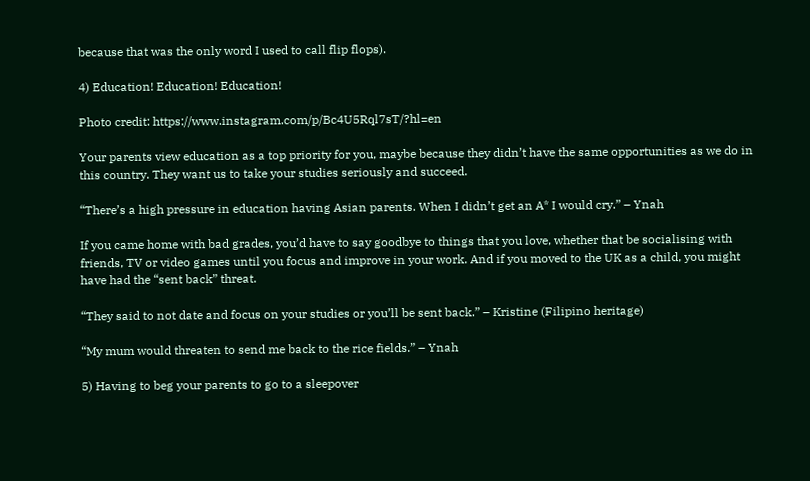because that was the only word I used to call flip flops).

4) Education! Education! Education!

Photo credit: https://www.instagram.com/p/Bc4U5Rql7sT/?hl=en

Your parents view education as a top priority for you, maybe because they didn’t have the same opportunities as we do in this country. They want us to take your studies seriously and succeed.

“There’s a high pressure in education having Asian parents. When I didn’t get an A* I would cry.” – Ynah

If you came home with bad grades, you’d have to say goodbye to things that you love, whether that be socialising with friends, TV or video games until you focus and improve in your work. And if you moved to the UK as a child, you might have had the “sent back” threat.

“They said to not date and focus on your studies or you’ll be sent back.” – Kristine (Filipino heritage)

“My mum would threaten to send me back to the rice fields.” – Ynah

5) Having to beg your parents to go to a sleepover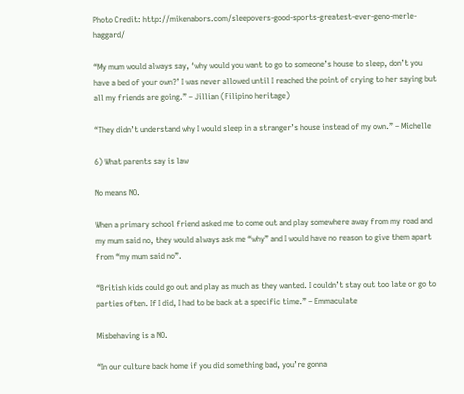Photo Credit: http://mikenabors.com/sleepovers-good-sports-greatest-ever-geno-merle-haggard/

“My mum would always say, ‘why would you want to go to someone’s house to sleep, don’t you have a bed of your own?’ I was never allowed until I reached the point of crying to her saying but all my friends are going.” – Jillian (Filipino heritage)

“They didn’t understand why I would sleep in a stranger’s house instead of my own.” – Michelle

6) What parents say is law

No means NO.

When a primary school friend asked me to come out and play somewhere away from my road and my mum said no, they would always ask me “why” and I would have no reason to give them apart from “my mum said no”.

“British kids could go out and play as much as they wanted. I couldn’t stay out too late or go to parties often. If I did, I had to be back at a specific time.” – Emmaculate

Misbehaving is a NO.

“In our culture back home if you did something bad, you’re gonna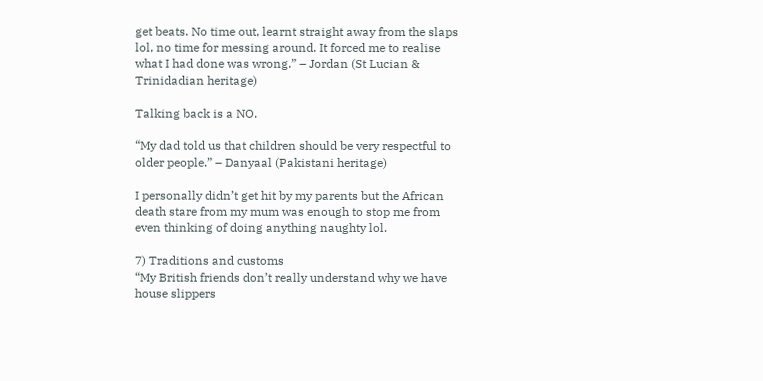get beats. No time out, learnt straight away from the slaps lol, no time for messing around. It forced me to realise what I had done was wrong.” – Jordan (St Lucian & Trinidadian heritage)

Talking back is a NO.

“My dad told us that children should be very respectful to older people.” – Danyaal (Pakistani heritage)

I personally didn’t get hit by my parents but the African death stare from my mum was enough to stop me from even thinking of doing anything naughty lol.

7) Traditions and customs
“My British friends don’t really understand why we have house slippers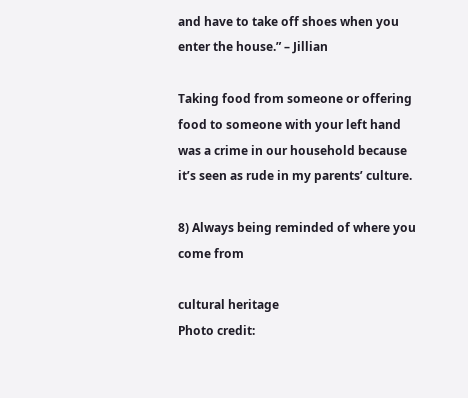and have to take off shoes when you enter the house.” – Jillian

Taking food from someone or offering food to someone with your left hand was a crime in our household because it’s seen as rude in my parents’ culture.

8) Always being reminded of where you come from

cultural heritage
Photo credit: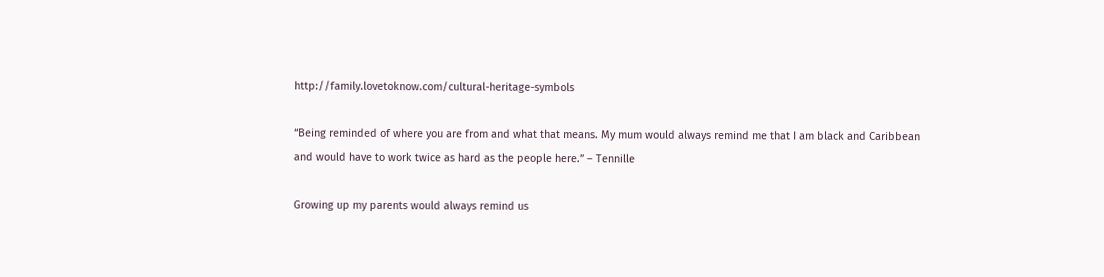http://family.lovetoknow.com/cultural-heritage-symbols

“Being reminded of where you are from and what that means. My mum would always remind me that I am black and Caribbean and would have to work twice as hard as the people here.” – Tennille

Growing up my parents would always remind us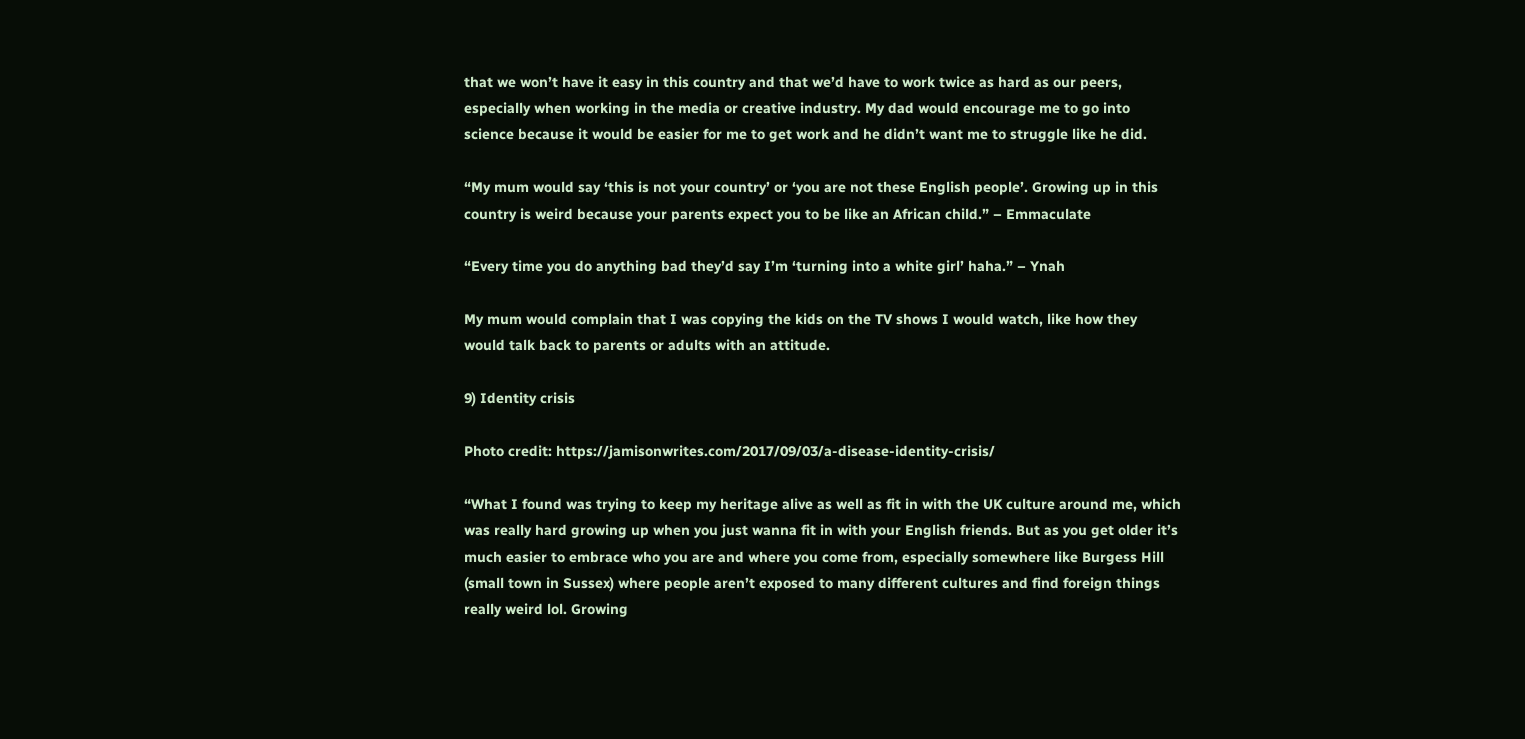that we won’t have it easy in this country and that we’d have to work twice as hard as our peers, especially when working in the media or creative industry. My dad would encourage me to go into science because it would be easier for me to get work and he didn’t want me to struggle like he did.

“My mum would say ‘this is not your country’ or ‘you are not these English people’. Growing up in this country is weird because your parents expect you to be like an African child.” – Emmaculate

“Every time you do anything bad they’d say I’m ‘turning into a white girl’ haha.” – Ynah

My mum would complain that I was copying the kids on the TV shows I would watch, like how they would talk back to parents or adults with an attitude.

9) Identity crisis

Photo credit: https://jamisonwrites.com/2017/09/03/a-disease-identity-crisis/

“What I found was trying to keep my heritage alive as well as fit in with the UK culture around me, which was really hard growing up when you just wanna fit in with your English friends. But as you get older it’s much easier to embrace who you are and where you come from, especially somewhere like Burgess Hill (small town in Sussex) where people aren’t exposed to many different cultures and find foreign things really weird lol. Growing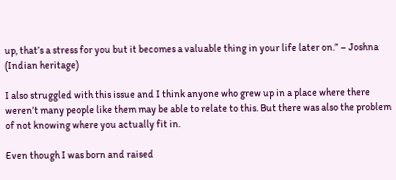up, that’s a stress for you but it becomes a valuable thing in your life later on.” – Joshna (Indian heritage)

I also struggled with this issue and I think anyone who grew up in a place where there weren’t many people like them may be able to relate to this. But there was also the problem of not knowing where you actually fit in.

Even though I was born and raised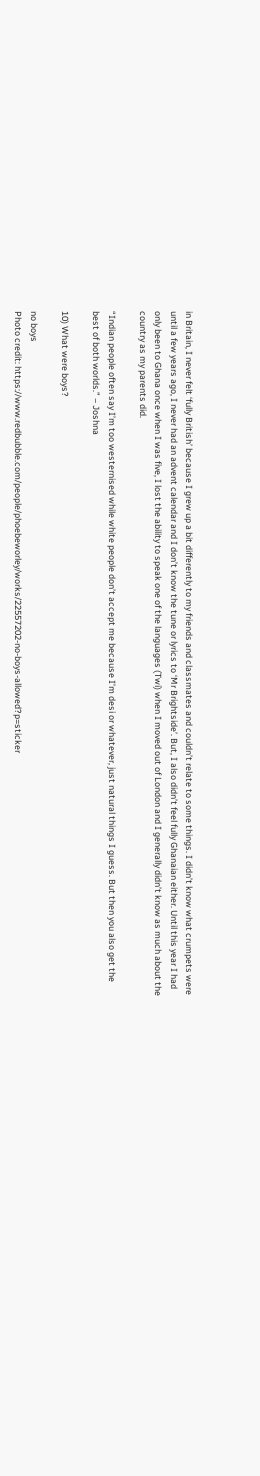in Britain, I never felt ‘fully British’ because I grew up a bit differently to my friends and classmates and couldn’t relate to some things. I didn’t know what crumpets were until a few years ago, I never had an advent calendar and I don’t know the tune or lyrics to ‘Mr Brightside’. But, I also didn’t feel fully Ghanaian either. Until this year I had only been to Ghana once when I was five, I lost the ability to speak one of the languages (Twi) when I moved out of London and I generally didn’t know as much about the country as my parents did.

“Indian people often say I’m too westernised while white people don’t accept me because I’m desi or whatever, just natural things I guess. But then you also get the best of both worlds.” – Joshna

10) What were boys?

no boys
Photo credit: https://www.redbubble.com/people/phoebeworley/works/22557202-no-boys-allowed?p=sticker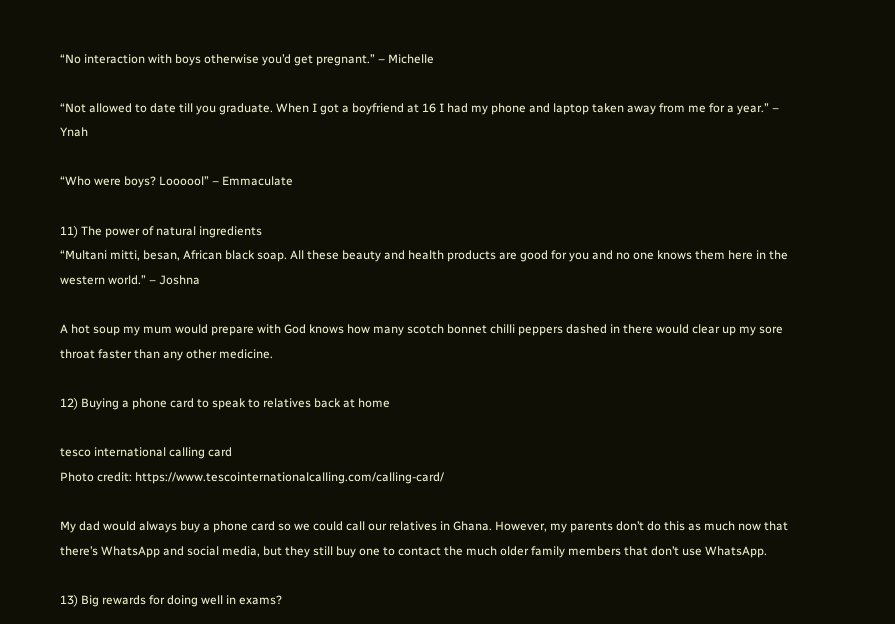“No interaction with boys otherwise you’d get pregnant.” – Michelle

“Not allowed to date till you graduate. When I got a boyfriend at 16 I had my phone and laptop taken away from me for a year.” – Ynah

“Who were boys? Loooool” – Emmaculate

11) The power of natural ingredients
“Multani mitti, besan, African black soap. All these beauty and health products are good for you and no one knows them here in the western world.” – Joshna

A hot soup my mum would prepare with God knows how many scotch bonnet chilli peppers dashed in there would clear up my sore throat faster than any other medicine.

12) Buying a phone card to speak to relatives back at home

tesco international calling card
Photo credit: https://www.tescointernationalcalling.com/calling-card/

My dad would always buy a phone card so we could call our relatives in Ghana. However, my parents don’t do this as much now that there’s WhatsApp and social media, but they still buy one to contact the much older family members that don’t use WhatsApp.

13) Big rewards for doing well in exams?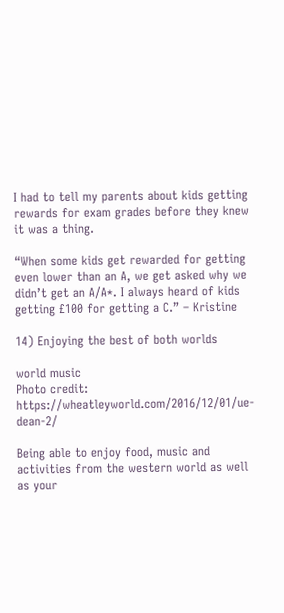I had to tell my parents about kids getting rewards for exam grades before they knew it was a thing.

“When some kids get rewarded for getting even lower than an A, we get asked why we didn’t get an A/A*. I always heard of kids getting £100 for getting a C.” – Kristine

14) Enjoying the best of both worlds

world music
Photo credit: https://wheatleyworld.com/2016/12/01/ue-dean-2/

Being able to enjoy food, music and activities from the western world as well as your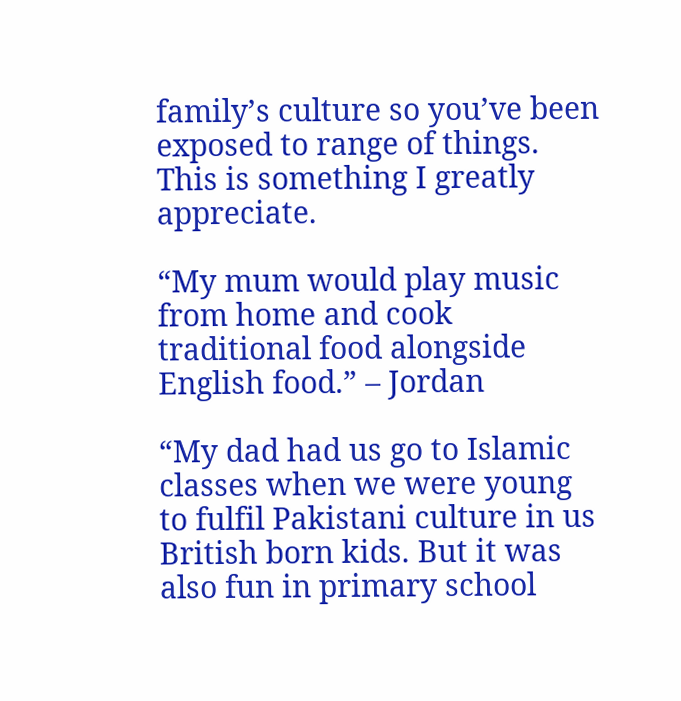family’s culture so you’ve been exposed to range of things. This is something I greatly appreciate.

“My mum would play music from home and cook traditional food alongside English food.” – Jordan

“My dad had us go to Islamic classes when we were young to fulfil Pakistani culture in us British born kids. But it was also fun in primary school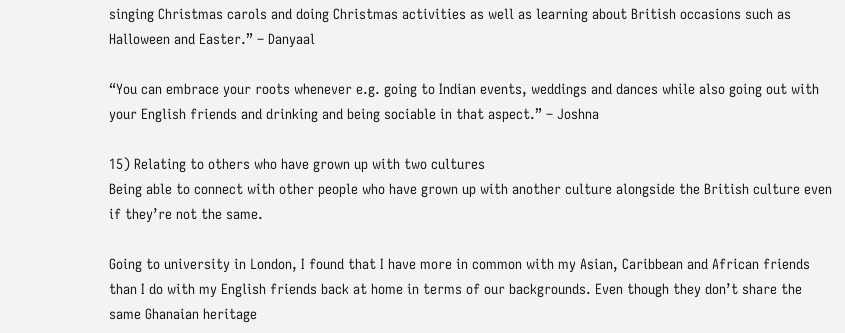singing Christmas carols and doing Christmas activities as well as learning about British occasions such as Halloween and Easter.” – Danyaal

“You can embrace your roots whenever e.g. going to Indian events, weddings and dances while also going out with your English friends and drinking and being sociable in that aspect.” – Joshna

15) Relating to others who have grown up with two cultures
Being able to connect with other people who have grown up with another culture alongside the British culture even if they’re not the same.

Going to university in London, I found that I have more in common with my Asian, Caribbean and African friends than I do with my English friends back at home in terms of our backgrounds. Even though they don’t share the same Ghanaian heritage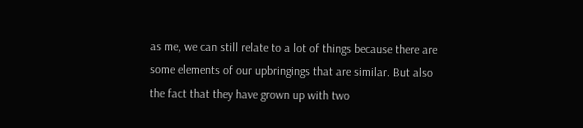as me, we can still relate to a lot of things because there are some elements of our upbringings that are similar. But also the fact that they have grown up with two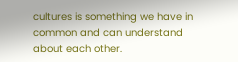cultures is something we have in common and can understand about each other.